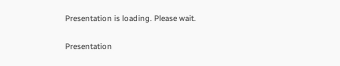Presentation is loading. Please wait.

Presentation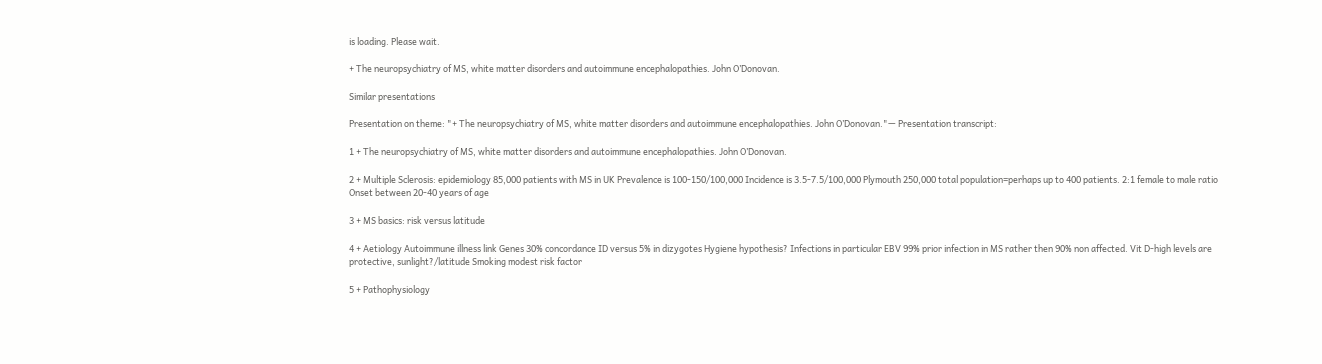is loading. Please wait.

+ The neuropsychiatry of MS, white matter disorders and autoimmune encephalopathies. John O’Donovan.

Similar presentations

Presentation on theme: "+ The neuropsychiatry of MS, white matter disorders and autoimmune encephalopathies. John O’Donovan."— Presentation transcript:

1 + The neuropsychiatry of MS, white matter disorders and autoimmune encephalopathies. John O’Donovan.

2 + Multiple Sclerosis: epidemiology 85,000 patients with MS in UK Prevalence is 100-150/100,000 Incidence is 3.5-7.5/100,000 Plymouth 250,000 total population=perhaps up to 400 patients. 2:1 female to male ratio Onset between 20-40 years of age

3 + MS basics: risk versus latitude

4 + Aetiology Autoimmune illness link Genes 30% concordance ID versus 5% in dizygotes Hygiene hypothesis? Infections in particular EBV 99% prior infection in MS rather then 90% non affected. Vit D-high levels are protective, sunlight?/latitude Smoking modest risk factor

5 + Pathophysiology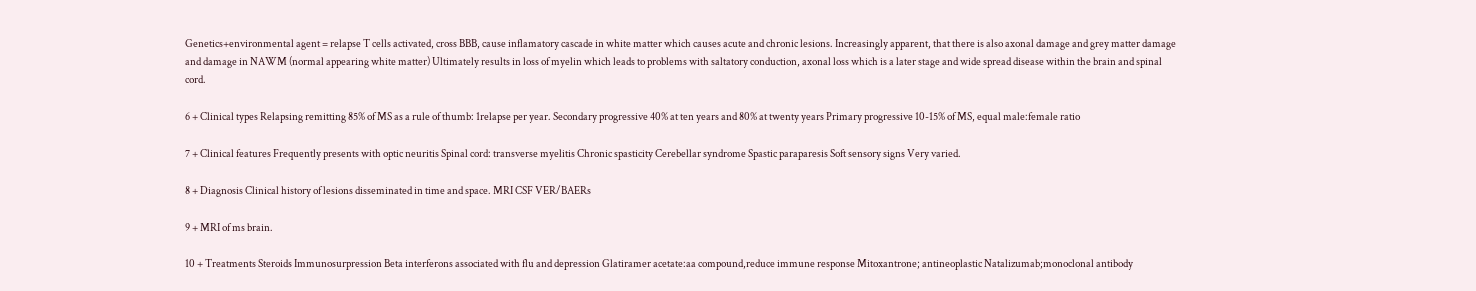Genetics+environmental agent = relapse T cells activated, cross BBB, cause inflamatory cascade in white matter which causes acute and chronic lesions. Increasingly apparent, that there is also axonal damage and grey matter damage and damage in NAWM (normal appearing white matter) Ultimately results in loss of myelin which leads to problems with saltatory conduction, axonal loss which is a later stage and wide spread disease within the brain and spinal cord.

6 + Clinical types Relapsing remitting 85% of MS as a rule of thumb: 1relapse per year. Secondary progressive 40% at ten years and 80% at twenty years Primary progressive 10-15% of MS, equal male:female ratio

7 + Clinical features Frequently presents with optic neuritis Spinal cord: transverse myelitis Chronic spasticity Cerebellar syndrome Spastic paraparesis Soft sensory signs Very varied.

8 + Diagnosis Clinical history of lesions disseminated in time and space. MRI CSF VER/BAERs

9 + MRI of ms brain.

10 + Treatments Steroids Immunosurpression Beta interferons associated with flu and depression Glatiramer acetate:aa compound,reduce immune response Mitoxantrone; antineoplastic Natalizumab;monoclonal antibody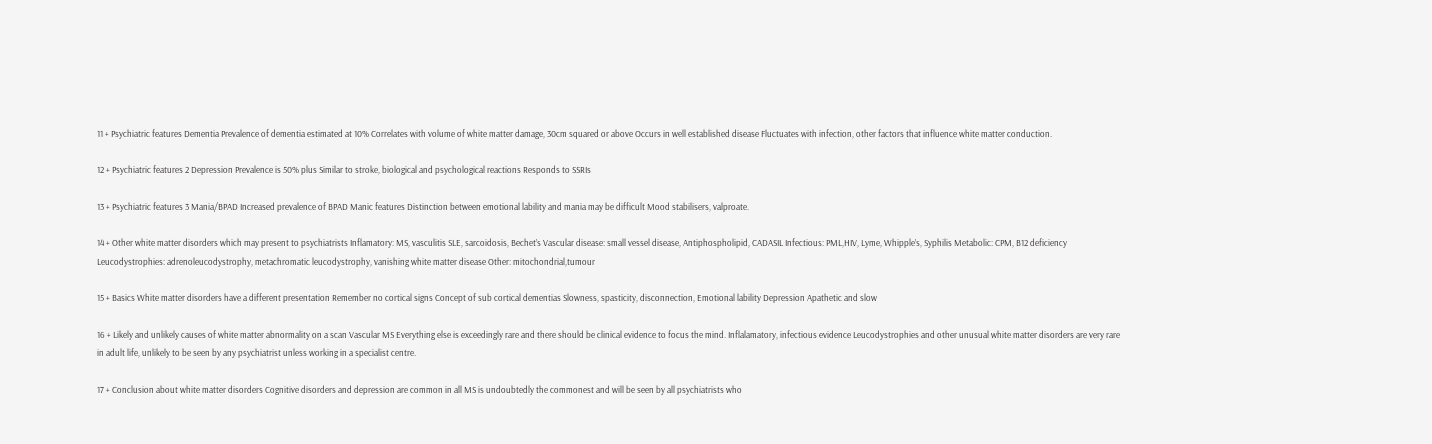11 + Psychiatric features Dementia Prevalence of dementia estimated at 10% Correlates with volume of white matter damage, 30cm squared or above Occurs in well established disease Fluctuates with infection, other factors that influence white matter conduction.

12 + Psychiatric features 2 Depression Prevalence is 50% plus Similar to stroke, biological and psychological reactions Responds to SSRIs

13 + Psychiatric features 3 Mania/BPAD Increased prevalence of BPAD Manic features Distinction between emotional lability and mania may be difficult Mood stabilisers, valproate.

14 + Other white matter disorders which may present to psychiatrists Inflamatory: MS, vasculitis SLE, sarcoidosis, Bechet’s Vascular disease: small vessel disease, Antiphospholipid, CADASIL Infectious: PML,HIV, Lyme, Whipple’s, Syphilis Metabolic: CPM, B12 deficiency Leucodystrophies: adrenoleucodystrophy, metachromatic leucodystrophy, vanishing white matter disease Other: mitochondrial,tumour

15 + Basics White matter disorders have a different presentation Remember no cortical signs Concept of sub cortical dementias Slowness, spasticity, disconnection, Emotional lability Depression Apathetic and slow

16 + Likely and unlikely causes of white matter abnormality on a scan Vascular MS Everything else is exceedingly rare and there should be clinical evidence to focus the mind. Inflalamatory, infectious evidence Leucodystrophies and other unusual white matter disorders are very rare in adult life, unlikely to be seen by any psychiatrist unless working in a specialist centre.

17 + Conclusion about white matter disorders Cognitive disorders and depression are common in all MS is undoubtedly the commonest and will be seen by all psychiatrists who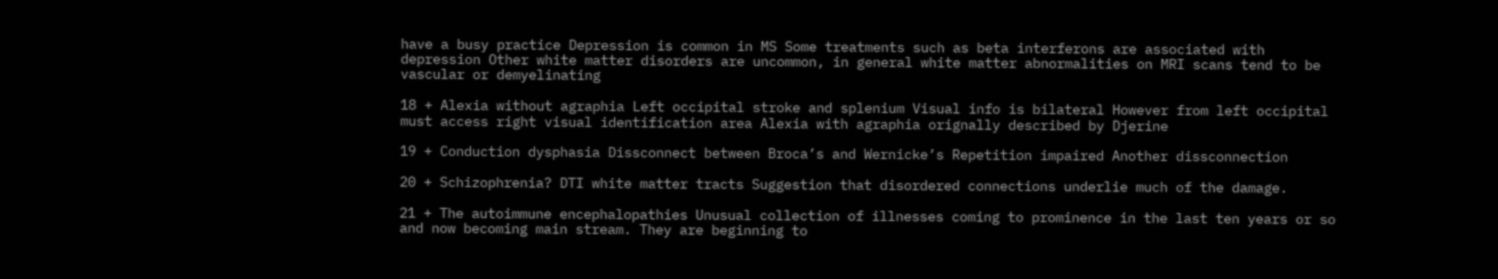have a busy practice Depression is common in MS Some treatments such as beta interferons are associated with depression Other white matter disorders are uncommon, in general white matter abnormalities on MRI scans tend to be vascular or demyelinating

18 + Alexia without agraphia Left occipital stroke and splenium Visual info is bilateral However from left occipital must access right visual identification area Alexia with agraphia orignally described by Djerine

19 + Conduction dysphasia Dissconnect between Broca’s and Wernicke’s Repetition impaired Another dissconnection

20 + Schizophrenia? DTI white matter tracts Suggestion that disordered connections underlie much of the damage.

21 + The autoimmune encephalopathies Unusual collection of illnesses coming to prominence in the last ten years or so and now becoming main stream. They are beginning to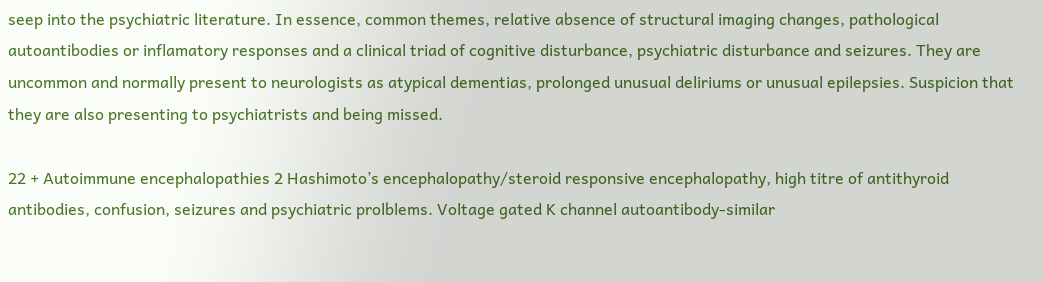seep into the psychiatric literature. In essence, common themes, relative absence of structural imaging changes, pathological autoantibodies or inflamatory responses and a clinical triad of cognitive disturbance, psychiatric disturbance and seizures. They are uncommon and normally present to neurologists as atypical dementias, prolonged unusual deliriums or unusual epilepsies. Suspicion that they are also presenting to psychiatrists and being missed.

22 + Autoimmune encephalopathies 2 Hashimoto’s encephalopathy/steroid responsive encephalopathy, high titre of antithyroid antibodies, confusion, seizures and psychiatric prolblems. Voltage gated K channel autoantibody-similar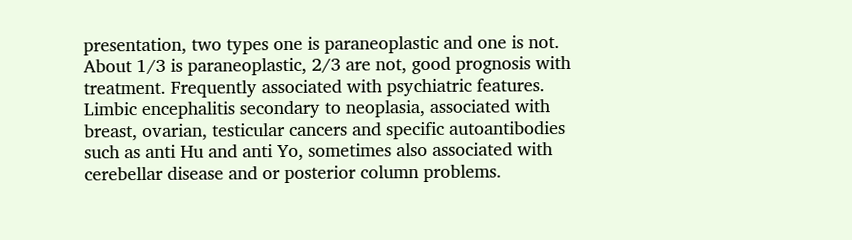presentation, two types one is paraneoplastic and one is not. About 1/3 is paraneoplastic, 2/3 are not, good prognosis with treatment. Frequently associated with psychiatric features. Limbic encephalitis secondary to neoplasia, associated with breast, ovarian, testicular cancers and specific autoantibodies such as anti Hu and anti Yo, sometimes also associated with cerebellar disease and or posterior column problems.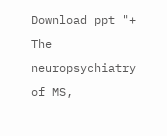Download ppt "+ The neuropsychiatry of MS,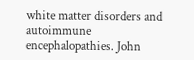white matter disorders and autoimmune encephalopathies. John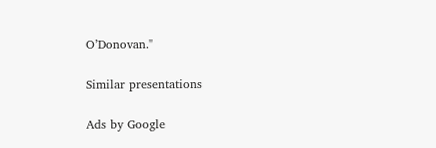O’Donovan."

Similar presentations

Ads by Google